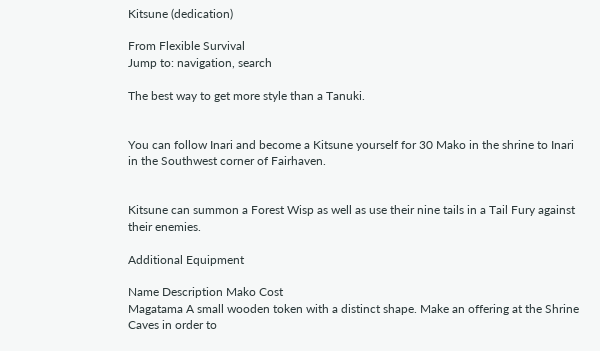Kitsune (dedication)

From Flexible Survival
Jump to: navigation, search

The best way to get more style than a Tanuki.


You can follow Inari and become a Kitsune yourself for 30 Mako in the shrine to Inari in the Southwest corner of Fairhaven.


Kitsune can summon a Forest Wisp as well as use their nine tails in a Tail Fury against their enemies.

Additional Equipment

Name Description Mako Cost
Magatama A small wooden token with a distinct shape. Make an offering at the Shrine Caves in order to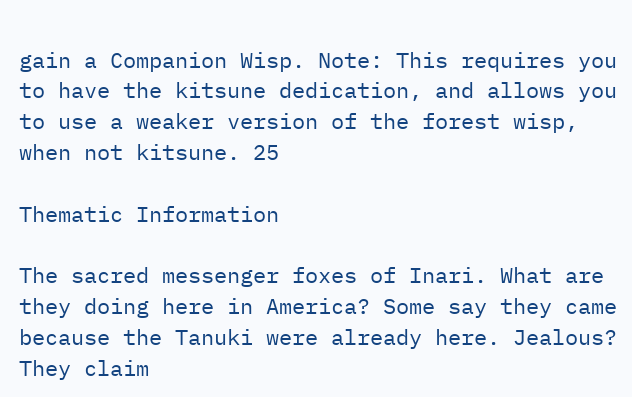gain a Companion Wisp. Note: This requires you to have the kitsune dedication, and allows you to use a weaker version of the forest wisp, when not kitsune. 25

Thematic Information

The sacred messenger foxes of Inari. What are they doing here in America? Some say they came because the Tanuki were already here. Jealous? They claim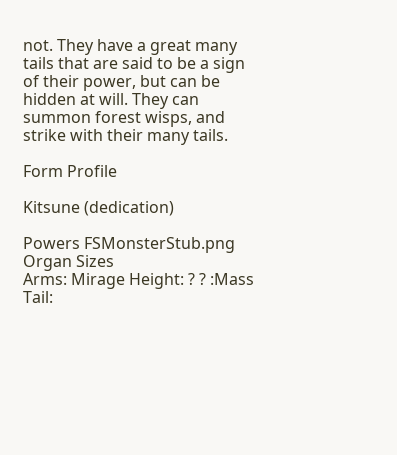not. They have a great many tails that are said to be a sign of their power, but can be hidden at will. They can summon forest wisps, and strike with their many tails.

Form Profile

Kitsune (dedication)

Powers FSMonsterStub.png Organ Sizes
Arms: Mirage Height: ? ? :Mass
Tail: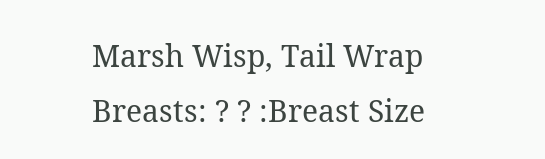Marsh Wisp, Tail Wrap Breasts: ? ? :Breast Size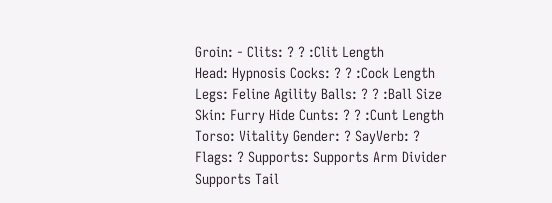Groin: - Clits: ? ? :Clit Length
Head: Hypnosis Cocks: ? ? :Cock Length
Legs: Feline Agility Balls: ? ? :Ball Size
Skin: Furry Hide Cunts: ? ? :Cunt Length
Torso: Vitality Gender: ? SayVerb: ?
Flags: ? Supports: Supports Arm Divider Supports Tail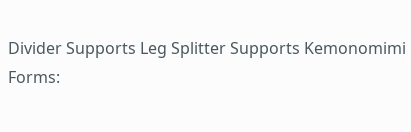Divider Supports Leg Splitter Supports Kemonomimi
Forms: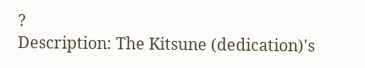?
Description: The Kitsune (dedication)'s